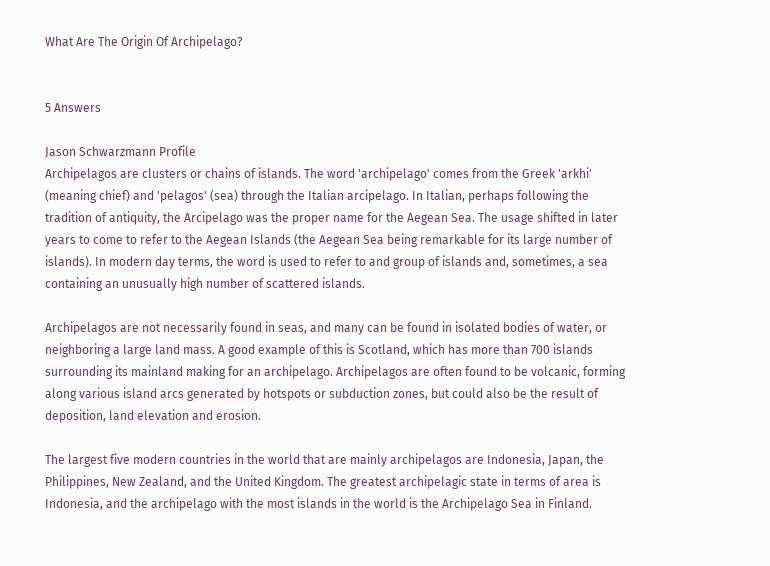What Are The Origin Of Archipelago?


5 Answers

Jason Schwarzmann Profile
Archipelagos are clusters or chains of islands. The word 'archipelago' comes from the Greek 'arkhi' (meaning chief) and 'pelagos' (sea) through the Italian arcipelago. In Italian, perhaps following the tradition of antiquity, the Arcipelago was the proper name for the Aegean Sea. The usage shifted in later years to come to refer to the Aegean Islands (the Aegean Sea being remarkable for its large number of islands). In modern day terms, the word is used to refer to and group of islands and, sometimes, a sea containing an unusually high number of scattered islands.

Archipelagos are not necessarily found in seas, and many can be found in isolated bodies of water, or neighboring a large land mass. A good example of this is Scotland, which has more than 700 islands surrounding its mainland making for an archipelago. Archipelagos are often found to be volcanic, forming along various island arcs generated by hotspots or subduction zones, but could also be the result of deposition, land elevation and erosion.

The largest five modern countries in the world that are mainly archipelagos are Indonesia, Japan, the Philippines, New Zealand, and the United Kingdom. The greatest archipelagic state in terms of area is Indonesia, and the archipelago with the most islands in the world is the Archipelago Sea in Finland.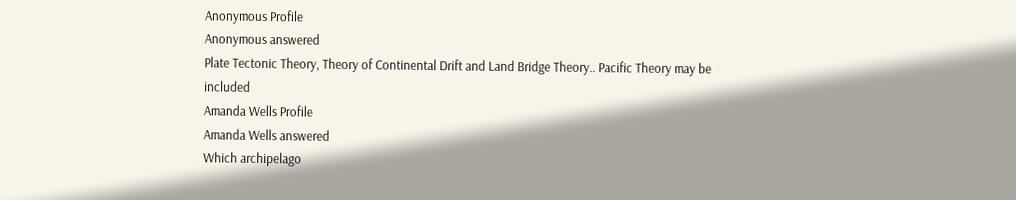Anonymous Profile
Anonymous answered
Plate Tectonic Theory, Theory of Continental Drift and Land Bridge Theory.. Pacific Theory may be included
Amanda Wells Profile
Amanda Wells answered
Which archipelago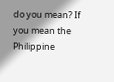do you mean? If you mean the Philippine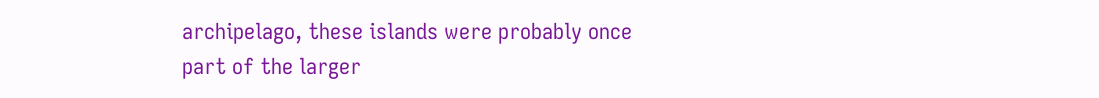archipelago, these islands were probably once part of the larger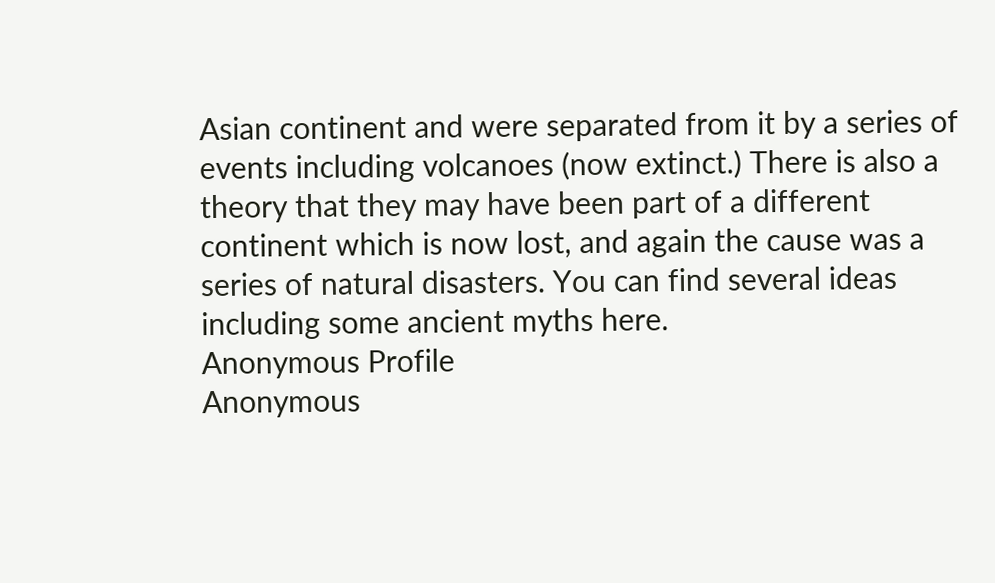Asian continent and were separated from it by a series of events including volcanoes (now extinct.) There is also a theory that they may have been part of a different continent which is now lost, and again the cause was a series of natural disasters. You can find several ideas including some ancient myths here.
Anonymous Profile
Anonymous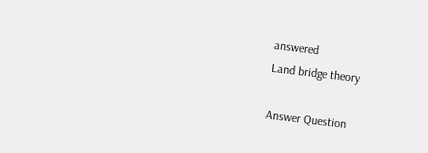answered
Land bridge theory

Answer Question